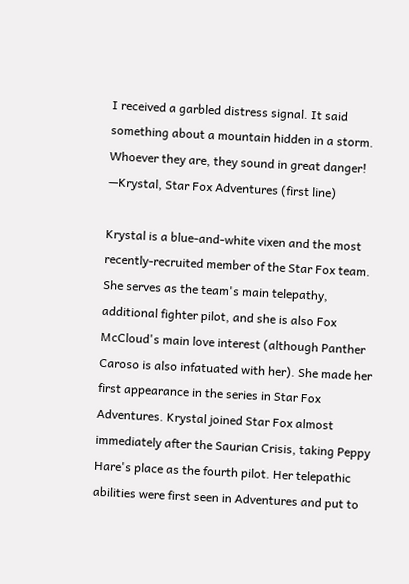I received a garbled distress signal. It said something about a mountain hidden in a storm. Whoever they are, they sound in great danger!
—Krystal, Star Fox Adventures (first line)

Krystal is a blue-and-white vixen and the most recently-recruited member of the Star Fox team. She serves as the team's main telepathy, additional fighter pilot, and she is also Fox McCloud's main love interest (although Panther Caroso is also infatuated with her). She made her first appearance in the series in Star Fox Adventures. Krystal joined Star Fox almost immediately after the Saurian Crisis, taking Peppy Hare's place as the fourth pilot. Her telepathic abilities were first seen in Adventures and put to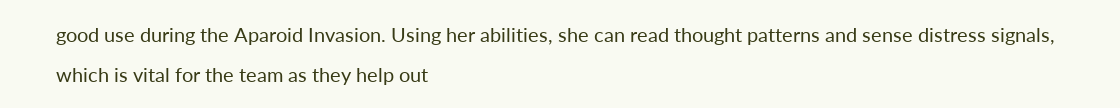good use during the Aparoid Invasion. Using her abilities, she can read thought patterns and sense distress signals, which is vital for the team as they help out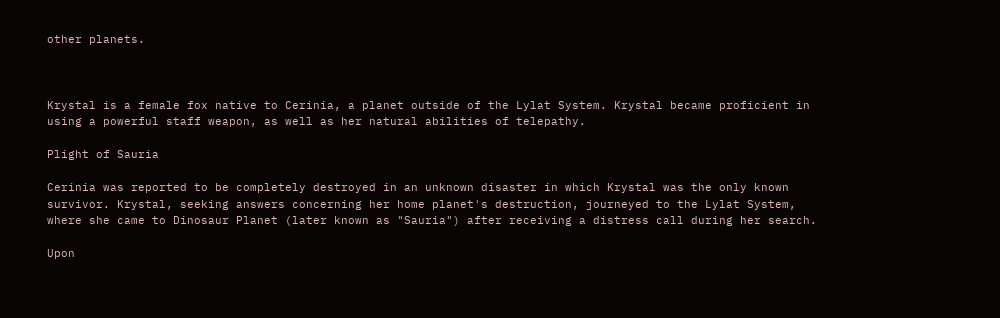other planets.



Krystal is a female fox native to Cerinia, a planet outside of the Lylat System. Krystal became proficient in using a powerful staff weapon, as well as her natural abilities of telepathy.

Plight of Sauria

Cerinia was reported to be completely destroyed in an unknown disaster in which Krystal was the only known survivor. Krystal, seeking answers concerning her home planet's destruction, journeyed to the Lylat System, where she came to Dinosaur Planet (later known as "Sauria") after receiving a distress call during her search.

Upon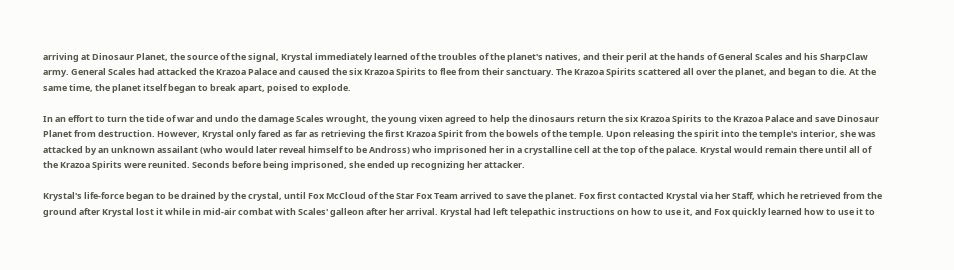arriving at Dinosaur Planet, the source of the signal, Krystal immediately learned of the troubles of the planet's natives, and their peril at the hands of General Scales and his SharpClaw army. General Scales had attacked the Krazoa Palace and caused the six Krazoa Spirits to flee from their sanctuary. The Krazoa Spirits scattered all over the planet, and began to die. At the same time, the planet itself began to break apart, poised to explode.

In an effort to turn the tide of war and undo the damage Scales wrought, the young vixen agreed to help the dinosaurs return the six Krazoa Spirits to the Krazoa Palace and save Dinosaur Planet from destruction. However, Krystal only fared as far as retrieving the first Krazoa Spirit from the bowels of the temple. Upon releasing the spirit into the temple's interior, she was attacked by an unknown assailant (who would later reveal himself to be Andross) who imprisoned her in a crystalline cell at the top of the palace. Krystal would remain there until all of the Krazoa Spirits were reunited. Seconds before being imprisoned, she ended up recognizing her attacker.

Krystal's life-force began to be drained by the crystal, until Fox McCloud of the Star Fox Team arrived to save the planet. Fox first contacted Krystal via her Staff, which he retrieved from the ground after Krystal lost it while in mid-air combat with Scales' galleon after her arrival. Krystal had left telepathic instructions on how to use it, and Fox quickly learned how to use it to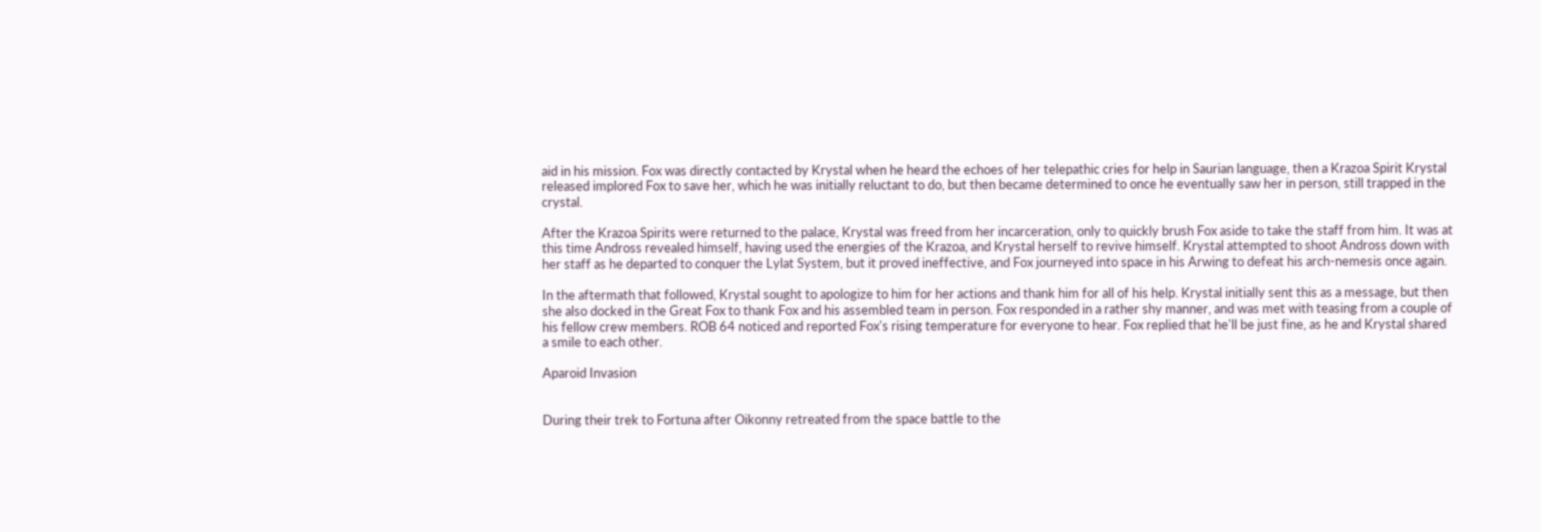aid in his mission. Fox was directly contacted by Krystal when he heard the echoes of her telepathic cries for help in Saurian language, then a Krazoa Spirit Krystal released implored Fox to save her, which he was initially reluctant to do, but then became determined to once he eventually saw her in person, still trapped in the crystal.

After the Krazoa Spirits were returned to the palace, Krystal was freed from her incarceration, only to quickly brush Fox aside to take the staff from him. It was at this time Andross revealed himself, having used the energies of the Krazoa, and Krystal herself to revive himself. Krystal attempted to shoot Andross down with her staff as he departed to conquer the Lylat System, but it proved ineffective, and Fox journeyed into space in his Arwing to defeat his arch-nemesis once again.

In the aftermath that followed, Krystal sought to apologize to him for her actions and thank him for all of his help. Krystal initially sent this as a message, but then she also docked in the Great Fox to thank Fox and his assembled team in person. Fox responded in a rather shy manner, and was met with teasing from a couple of his fellow crew members. ROB 64 noticed and reported Fox's rising temperature for everyone to hear. Fox replied that he'll be just fine, as he and Krystal shared a smile to each other.

Aparoid Invasion


During their trek to Fortuna after Oikonny retreated from the space battle to the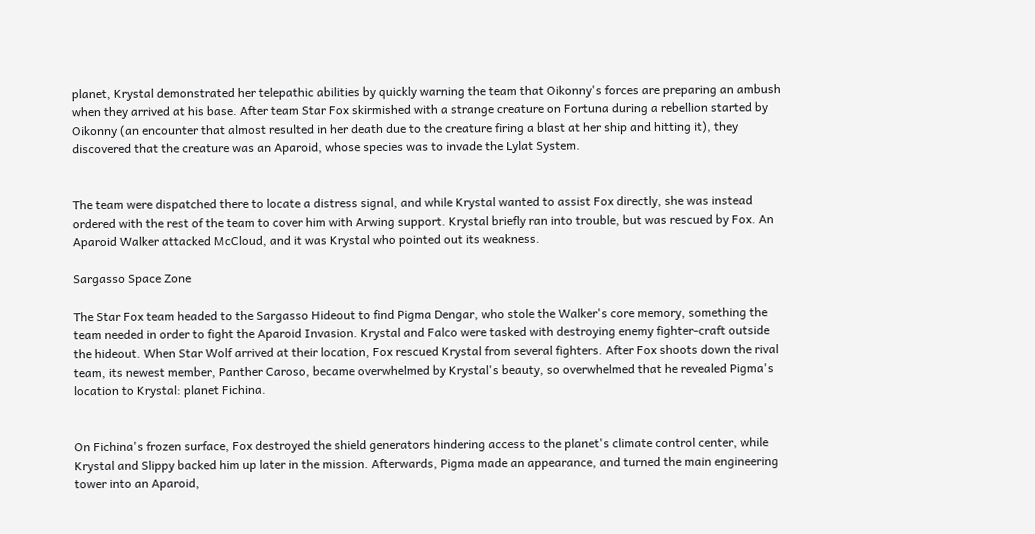planet, Krystal demonstrated her telepathic abilities by quickly warning the team that Oikonny's forces are preparing an ambush when they arrived at his base. After team Star Fox skirmished with a strange creature on Fortuna during a rebellion started by Oikonny (an encounter that almost resulted in her death due to the creature firing a blast at her ship and hitting it), they discovered that the creature was an Aparoid, whose species was to invade the Lylat System.


The team were dispatched there to locate a distress signal, and while Krystal wanted to assist Fox directly, she was instead ordered with the rest of the team to cover him with Arwing support. Krystal briefly ran into trouble, but was rescued by Fox. An Aparoid Walker attacked McCloud, and it was Krystal who pointed out its weakness.

Sargasso Space Zone

The Star Fox team headed to the Sargasso Hideout to find Pigma Dengar, who stole the Walker's core memory, something the team needed in order to fight the Aparoid Invasion. Krystal and Falco were tasked with destroying enemy fighter-craft outside the hideout. When Star Wolf arrived at their location, Fox rescued Krystal from several fighters. After Fox shoots down the rival team, its newest member, Panther Caroso, became overwhelmed by Krystal's beauty, so overwhelmed that he revealed Pigma's location to Krystal: planet Fichina.


On Fichina's frozen surface, Fox destroyed the shield generators hindering access to the planet's climate control center, while Krystal and Slippy backed him up later in the mission. Afterwards, Pigma made an appearance, and turned the main engineering tower into an Aparoid,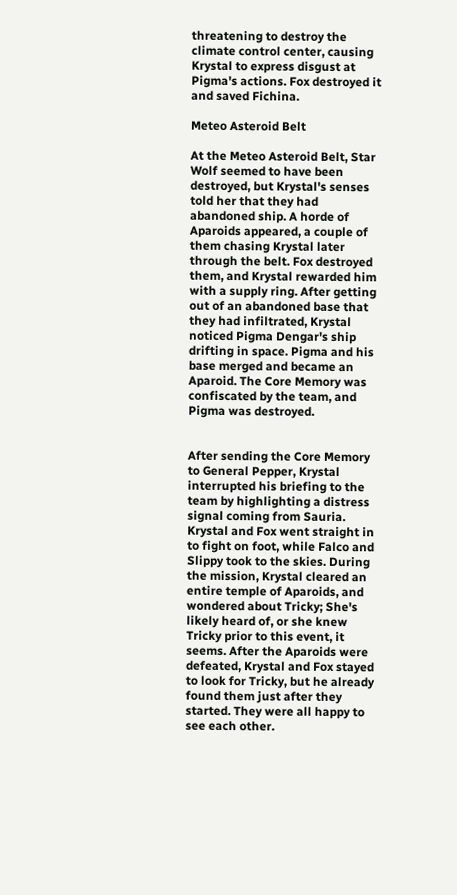threatening to destroy the climate control center, causing Krystal to express disgust at Pigma's actions. Fox destroyed it and saved Fichina.

Meteo Asteroid Belt

At the Meteo Asteroid Belt, Star Wolf seemed to have been destroyed, but Krystal's senses told her that they had abandoned ship. A horde of Aparoids appeared, a couple of them chasing Krystal later through the belt. Fox destroyed them, and Krystal rewarded him with a supply ring. After getting out of an abandoned base that they had infiltrated, Krystal noticed Pigma Dengar's ship drifting in space. Pigma and his base merged and became an Aparoid. The Core Memory was confiscated by the team, and Pigma was destroyed.


After sending the Core Memory to General Pepper, Krystal interrupted his briefing to the team by highlighting a distress signal coming from Sauria. Krystal and Fox went straight in to fight on foot, while Falco and Slippy took to the skies. During the mission, Krystal cleared an entire temple of Aparoids, and wondered about Tricky; She's likely heard of, or she knew Tricky prior to this event, it seems. After the Aparoids were defeated, Krystal and Fox stayed to look for Tricky, but he already found them just after they started. They were all happy to see each other.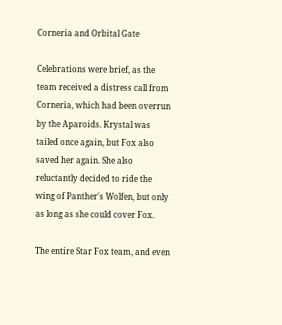Corneria and Orbital Gate

Celebrations were brief, as the team received a distress call from Corneria, which had been overrun by the Aparoids. Krystal was tailed once again, but Fox also saved her again. She also reluctantly decided to ride the wing of Panther's Wolfen, but only as long as she could cover Fox.

The entire Star Fox team, and even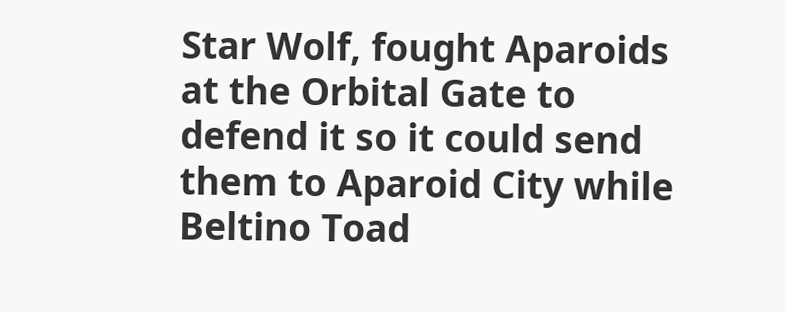Star Wolf, fought Aparoids at the Orbital Gate to defend it so it could send them to Aparoid City while Beltino Toad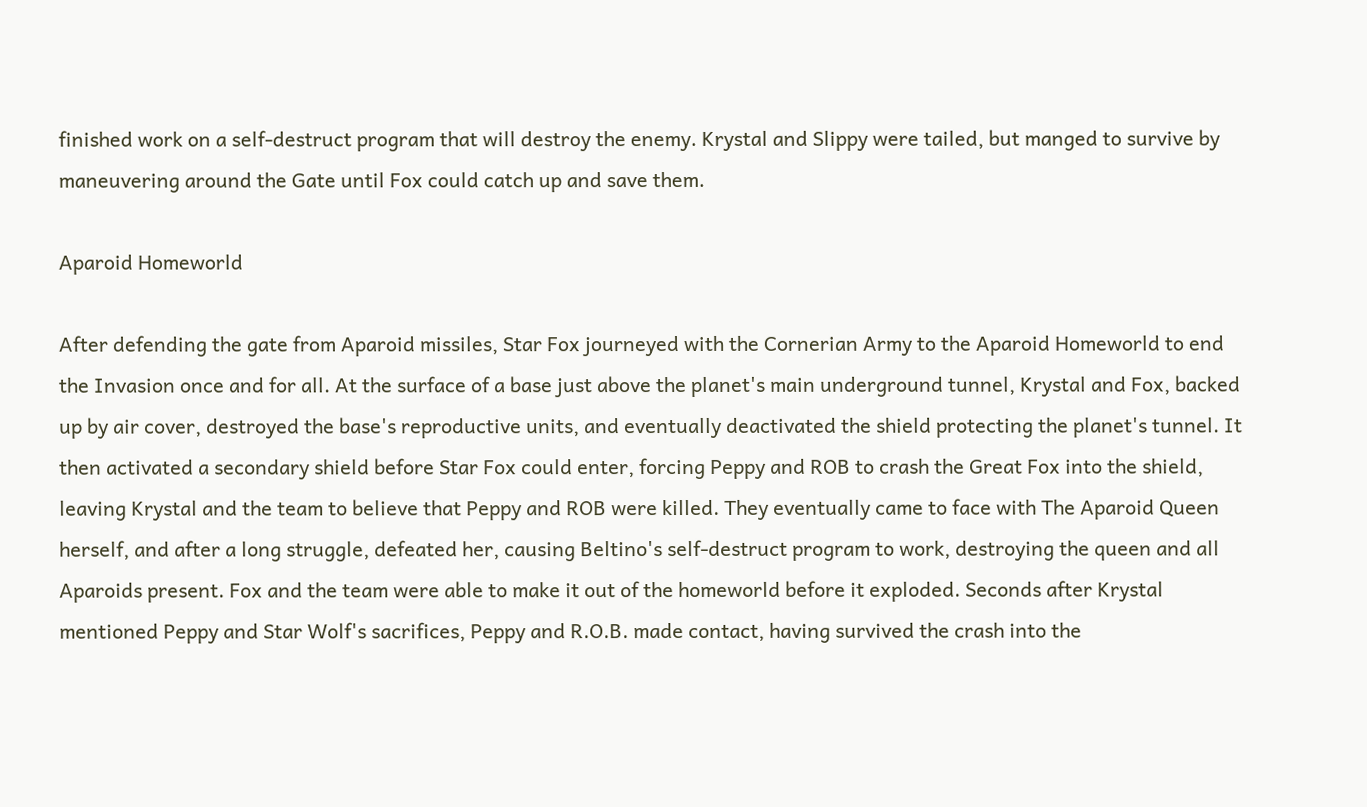finished work on a self-destruct program that will destroy the enemy. Krystal and Slippy were tailed, but manged to survive by maneuvering around the Gate until Fox could catch up and save them.

Aparoid Homeworld

After defending the gate from Aparoid missiles, Star Fox journeyed with the Cornerian Army to the Aparoid Homeworld to end the Invasion once and for all. At the surface of a base just above the planet's main underground tunnel, Krystal and Fox, backed up by air cover, destroyed the base's reproductive units, and eventually deactivated the shield protecting the planet's tunnel. It then activated a secondary shield before Star Fox could enter, forcing Peppy and ROB to crash the Great Fox into the shield, leaving Krystal and the team to believe that Peppy and ROB were killed. They eventually came to face with The Aparoid Queen herself, and after a long struggle, defeated her, causing Beltino's self-destruct program to work, destroying the queen and all Aparoids present. Fox and the team were able to make it out of the homeworld before it exploded. Seconds after Krystal mentioned Peppy and Star Wolf's sacrifices, Peppy and R.O.B. made contact, having survived the crash into the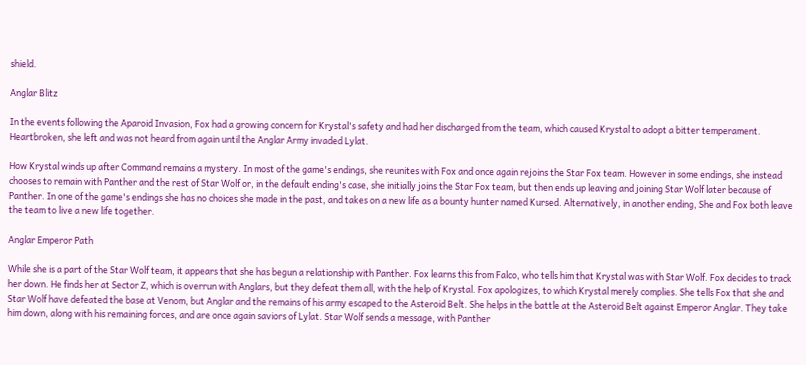shield.

Anglar Blitz

In the events following the Aparoid Invasion, Fox had a growing concern for Krystal's safety and had her discharged from the team, which caused Krystal to adopt a bitter temperament. Heartbroken, she left and was not heard from again until the Anglar Army invaded Lylat.

How Krystal winds up after Command remains a mystery. In most of the game's endings, she reunites with Fox and once again rejoins the Star Fox team. However in some endings, she instead chooses to remain with Panther and the rest of Star Wolf or, in the default ending's case, she initially joins the Star Fox team, but then ends up leaving and joining Star Wolf later because of Panther. In one of the game's endings she has no choices she made in the past, and takes on a new life as a bounty hunter named Kursed. Alternatively, in another ending, She and Fox both leave the team to live a new life together.

Anglar Emperor Path

While she is a part of the Star Wolf team, it appears that she has begun a relationship with Panther. Fox learns this from Falco, who tells him that Krystal was with Star Wolf. Fox decides to track her down. He finds her at Sector Z, which is overrun with Anglars, but they defeat them all, with the help of Krystal. Fox apologizes, to which Krystal merely complies. She tells Fox that she and Star Wolf have defeated the base at Venom, but Anglar and the remains of his army escaped to the Asteroid Belt. She helps in the battle at the Asteroid Belt against Emperor Anglar. They take him down, along with his remaining forces, and are once again saviors of Lylat. Star Wolf sends a message, with Panther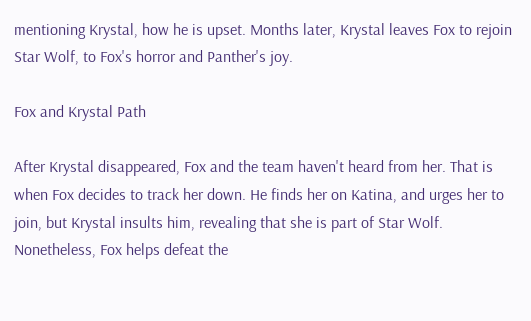mentioning Krystal, how he is upset. Months later, Krystal leaves Fox to rejoin Star Wolf, to Fox's horror and Panther's joy.

Fox and Krystal Path

After Krystal disappeared, Fox and the team haven't heard from her. That is when Fox decides to track her down. He finds her on Katina, and urges her to join, but Krystal insults him, revealing that she is part of Star Wolf. Nonetheless, Fox helps defeat the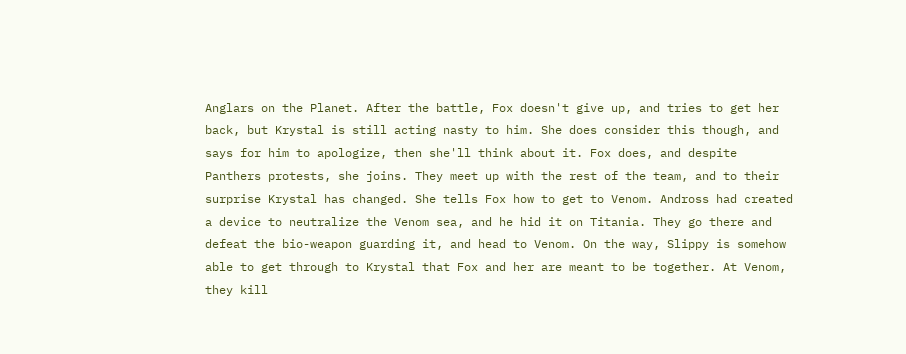Anglars on the Planet. After the battle, Fox doesn't give up, and tries to get her back, but Krystal is still acting nasty to him. She does consider this though, and says for him to apologize, then she'll think about it. Fox does, and despite Panthers protests, she joins. They meet up with the rest of the team, and to their surprise Krystal has changed. She tells Fox how to get to Venom. Andross had created a device to neutralize the Venom sea, and he hid it on Titania. They go there and defeat the bio-weapon guarding it, and head to Venom. On the way, Slippy is somehow able to get through to Krystal that Fox and her are meant to be together. At Venom, they kill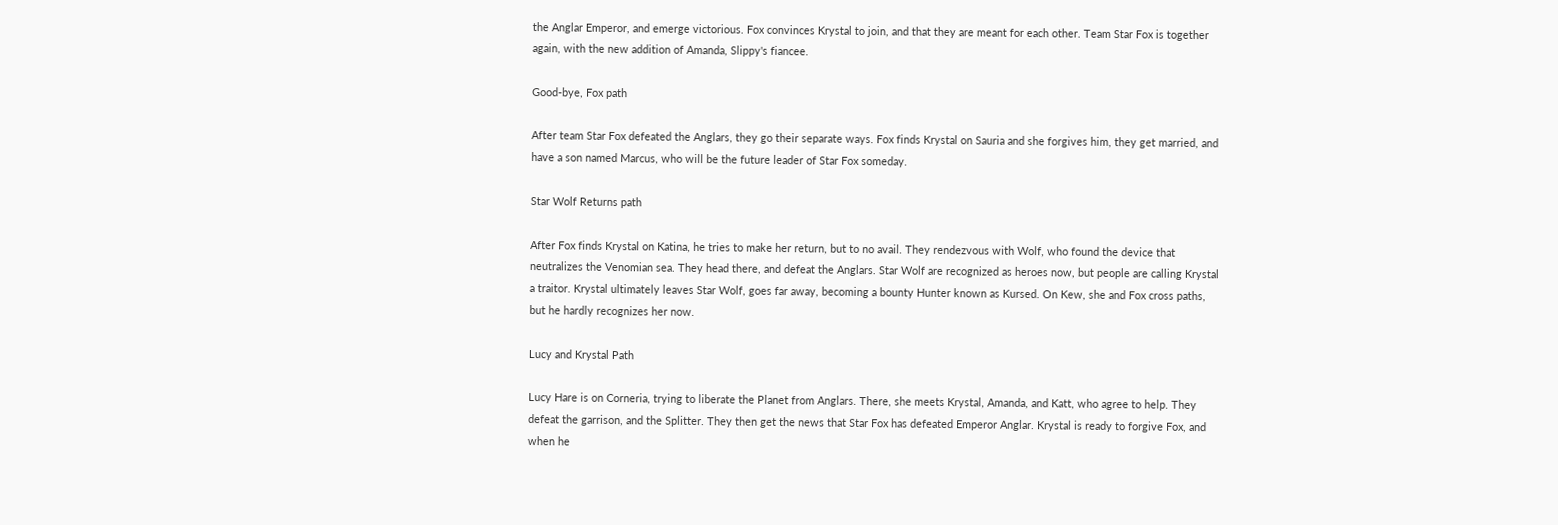the Anglar Emperor, and emerge victorious. Fox convinces Krystal to join, and that they are meant for each other. Team Star Fox is together again, with the new addition of Amanda, Slippy's fiancee.

Good-bye, Fox path

After team Star Fox defeated the Anglars, they go their separate ways. Fox finds Krystal on Sauria and she forgives him, they get married, and have a son named Marcus, who will be the future leader of Star Fox someday.

Star Wolf Returns path

After Fox finds Krystal on Katina, he tries to make her return, but to no avail. They rendezvous with Wolf, who found the device that neutralizes the Venomian sea. They head there, and defeat the Anglars. Star Wolf are recognized as heroes now, but people are calling Krystal a traitor. Krystal ultimately leaves Star Wolf, goes far away, becoming a bounty Hunter known as Kursed. On Kew, she and Fox cross paths, but he hardly recognizes her now.

Lucy and Krystal Path

Lucy Hare is on Corneria, trying to liberate the Planet from Anglars. There, she meets Krystal, Amanda, and Katt, who agree to help. They defeat the garrison, and the Splitter. They then get the news that Star Fox has defeated Emperor Anglar. Krystal is ready to forgive Fox, and when he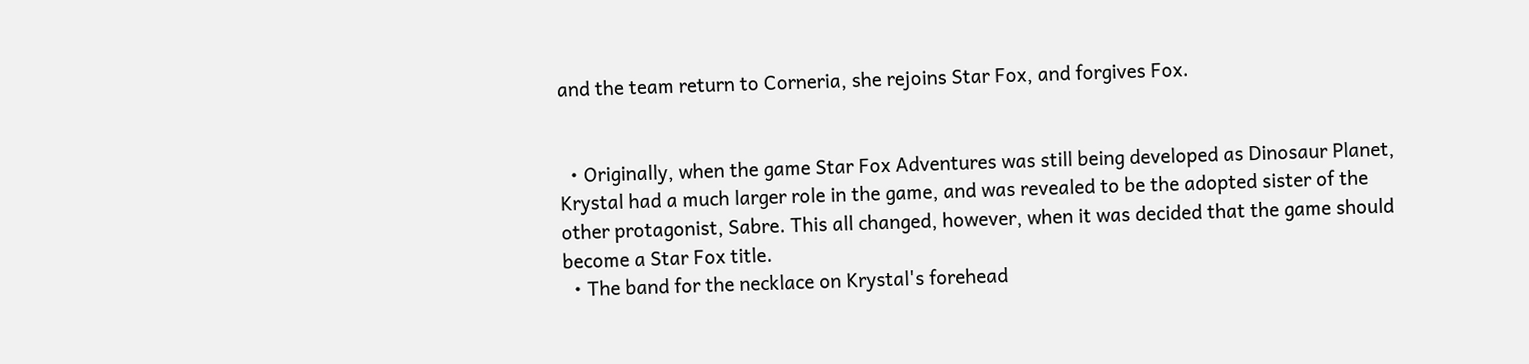and the team return to Corneria, she rejoins Star Fox, and forgives Fox.


  • Originally, when the game Star Fox Adventures was still being developed as Dinosaur Planet, Krystal had a much larger role in the game, and was revealed to be the adopted sister of the other protagonist, Sabre. This all changed, however, when it was decided that the game should become a Star Fox title.
  • The band for the necklace on Krystal's forehead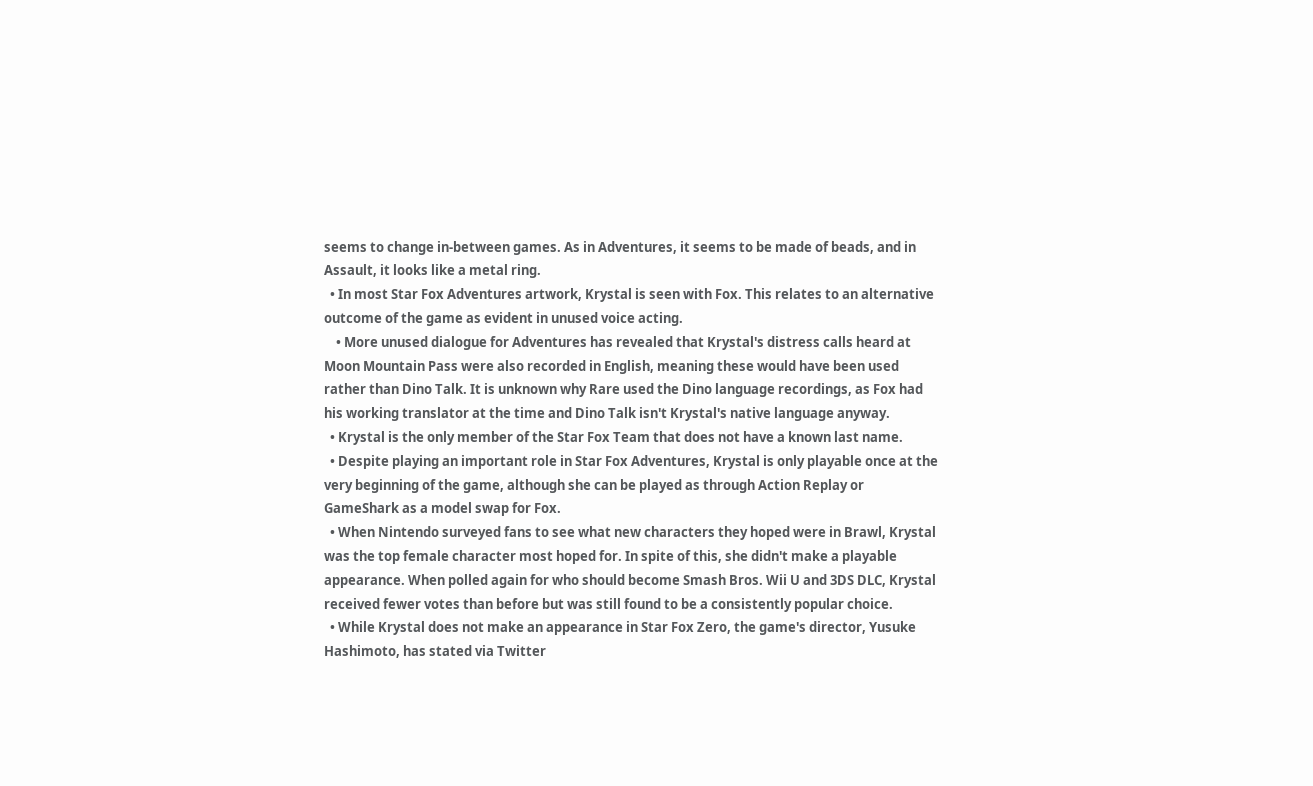seems to change in-between games. As in Adventures, it seems to be made of beads, and in Assault, it looks like a metal ring.
  • In most Star Fox Adventures artwork, Krystal is seen with Fox. This relates to an alternative outcome of the game as evident in unused voice acting.
    • More unused dialogue for Adventures has revealed that Krystal's distress calls heard at Moon Mountain Pass were also recorded in English, meaning these would have been used rather than Dino Talk. It is unknown why Rare used the Dino language recordings, as Fox had his working translator at the time and Dino Talk isn't Krystal's native language anyway.
  • Krystal is the only member of the Star Fox Team that does not have a known last name.
  • Despite playing an important role in Star Fox Adventures, Krystal is only playable once at the very beginning of the game, although she can be played as through Action Replay or GameShark as a model swap for Fox.
  • When Nintendo surveyed fans to see what new characters they hoped were in Brawl, Krystal was the top female character most hoped for. In spite of this, she didn't make a playable appearance. When polled again for who should become Smash Bros. Wii U and 3DS DLC, Krystal received fewer votes than before but was still found to be a consistently popular choice.
  • While Krystal does not make an appearance in Star Fox Zero, the game's director, Yusuke Hashimoto, has stated via Twitter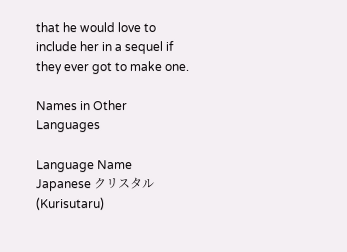that he would love to include her in a sequel if they ever got to make one.

Names in Other Languages

Language Name
Japanese クリスタル (Kurisutaru)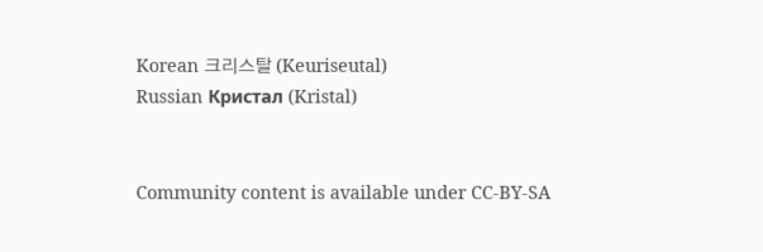Korean 크리스탈 (Keuriseutal)
Russian Кристал (Kristal)


Community content is available under CC-BY-SA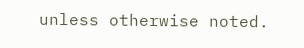unless otherwise noted.